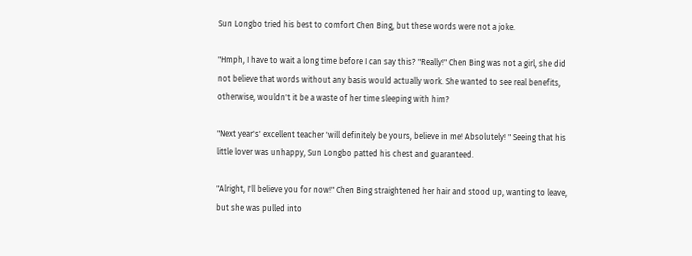Sun Longbo tried his best to comfort Chen Bing, but these words were not a joke.

"Hmph, I have to wait a long time before I can say this? "Really!" Chen Bing was not a girl, she did not believe that words without any basis would actually work. She wanted to see real benefits, otherwise, wouldn't it be a waste of her time sleeping with him?

"Next year's' excellent teacher 'will definitely be yours, believe in me! Absolutely! " Seeing that his little lover was unhappy, Sun Longbo patted his chest and guaranteed.

"Alright, I'll believe you for now!" Chen Bing straightened her hair and stood up, wanting to leave, but she was pulled into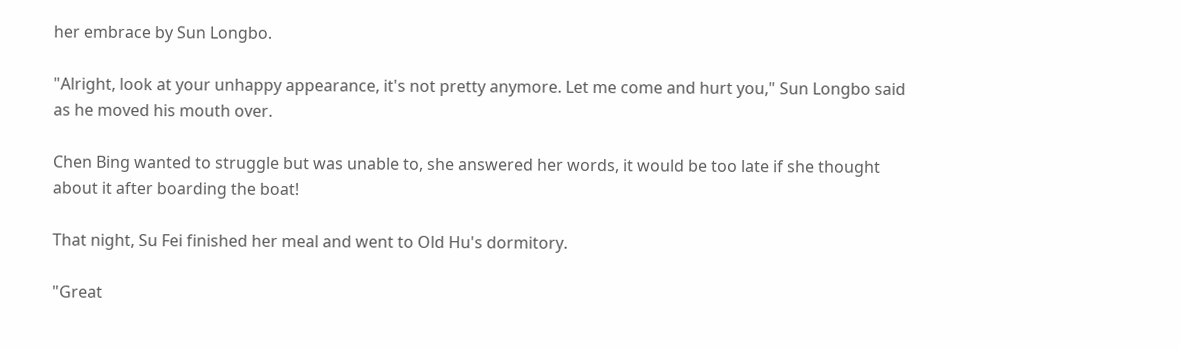her embrace by Sun Longbo.

"Alright, look at your unhappy appearance, it's not pretty anymore. Let me come and hurt you," Sun Longbo said as he moved his mouth over.

Chen Bing wanted to struggle but was unable to, she answered her words, it would be too late if she thought about it after boarding the boat!

That night, Su Fei finished her meal and went to Old Hu's dormitory.

"Great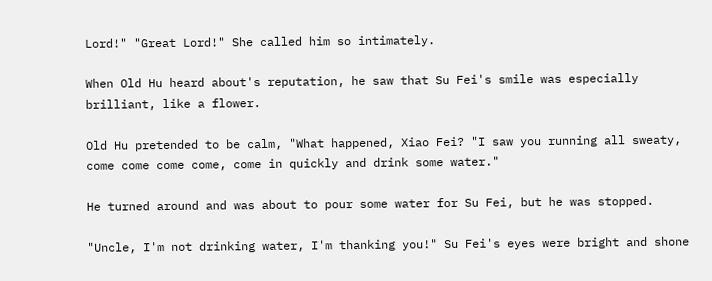Lord!" "Great Lord!" She called him so intimately.

When Old Hu heard about's reputation, he saw that Su Fei's smile was especially brilliant, like a flower.

Old Hu pretended to be calm, "What happened, Xiao Fei? "I saw you running all sweaty, come come come come, come in quickly and drink some water."

He turned around and was about to pour some water for Su Fei, but he was stopped.

"Uncle, I'm not drinking water, I'm thanking you!" Su Fei's eyes were bright and shone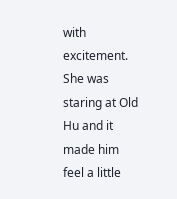with excitement. She was staring at Old Hu and it made him feel a little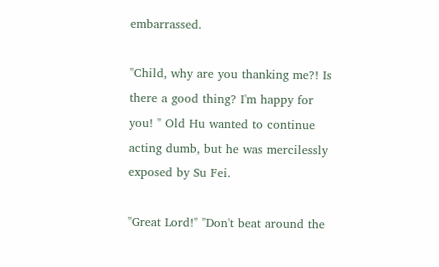embarrassed.

"Child, why are you thanking me?! Is there a good thing? I'm happy for you! " Old Hu wanted to continue acting dumb, but he was mercilessly exposed by Su Fei.

"Great Lord!" "Don't beat around the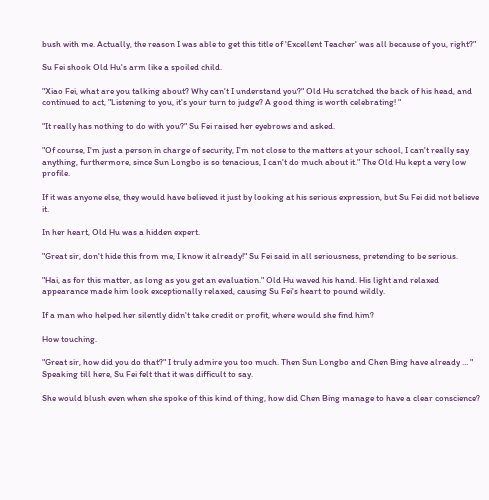bush with me. Actually, the reason I was able to get this title of 'Excellent Teacher' was all because of you, right?"

Su Fei shook Old Hu's arm like a spoiled child.

"Xiao Fei, what are you talking about? Why can't I understand you?" Old Hu scratched the back of his head, and continued to act, "Listening to you, it's your turn to judge? A good thing is worth celebrating! "

"It really has nothing to do with you?" Su Fei raised her eyebrows and asked.

"Of course, I'm just a person in charge of security, I'm not close to the matters at your school, I can't really say anything, furthermore, since Sun Longbo is so tenacious, I can't do much about it." The Old Hu kept a very low profile.

If it was anyone else, they would have believed it just by looking at his serious expression, but Su Fei did not believe it.

In her heart, Old Hu was a hidden expert.

"Great sir, don't hide this from me, I know it already!" Su Fei said in all seriousness, pretending to be serious.

"Hai, as for this matter, as long as you get an evaluation." Old Hu waved his hand. His light and relaxed appearance made him look exceptionally relaxed, causing Su Fei's heart to pound wildly.

If a man who helped her silently didn't take credit or profit, where would she find him?

How touching.

"Great sir, how did you do that?" I truly admire you too much. Then Sun Longbo and Chen Bing have already … " Speaking till here, Su Fei felt that it was difficult to say.

She would blush even when she spoke of this kind of thing, how did Chen Bing manage to have a clear conscience?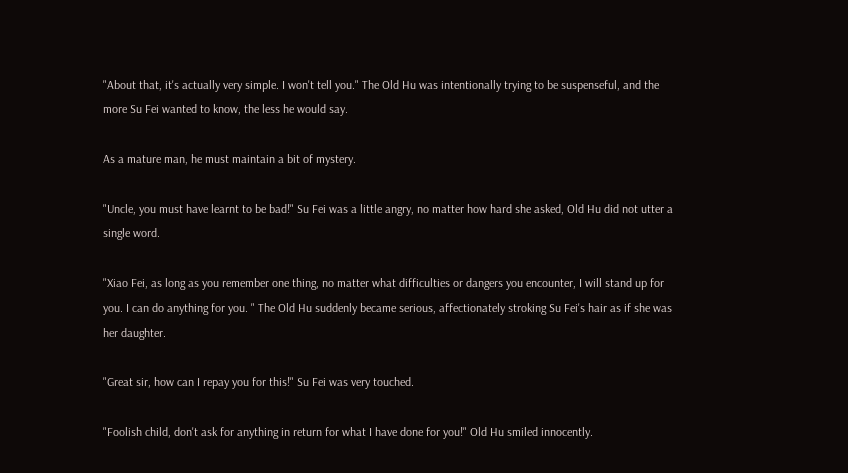"About that, it's actually very simple. I won't tell you." The Old Hu was intentionally trying to be suspenseful, and the more Su Fei wanted to know, the less he would say.

As a mature man, he must maintain a bit of mystery.

"Uncle, you must have learnt to be bad!" Su Fei was a little angry, no matter how hard she asked, Old Hu did not utter a single word.

"Xiao Fei, as long as you remember one thing, no matter what difficulties or dangers you encounter, I will stand up for you. I can do anything for you. " The Old Hu suddenly became serious, affectionately stroking Su Fei's hair as if she was her daughter.

"Great sir, how can I repay you for this!" Su Fei was very touched.

"Foolish child, don't ask for anything in return for what I have done for you!" Old Hu smiled innocently.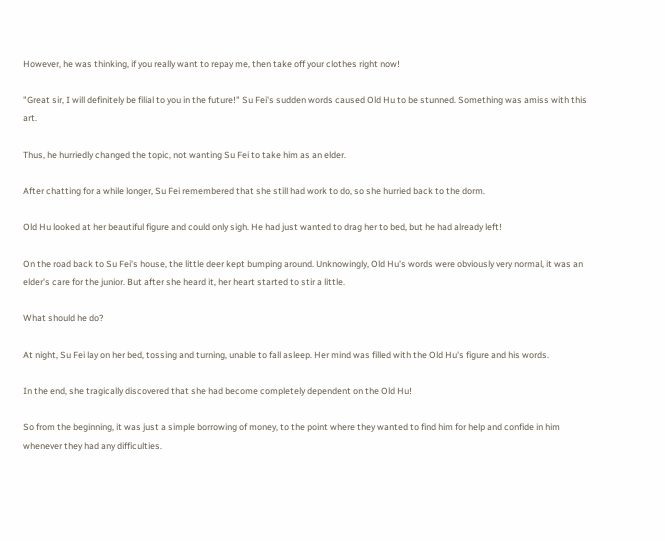However, he was thinking, if you really want to repay me, then take off your clothes right now!

"Great sir, I will definitely be filial to you in the future!" Su Fei's sudden words caused Old Hu to be stunned. Something was amiss with this art.

Thus, he hurriedly changed the topic, not wanting Su Fei to take him as an elder.

After chatting for a while longer, Su Fei remembered that she still had work to do, so she hurried back to the dorm.

Old Hu looked at her beautiful figure and could only sigh. He had just wanted to drag her to bed, but he had already left!

On the road back to Su Fei's house, the little deer kept bumping around. Unknowingly, Old Hu's words were obviously very normal, it was an elder's care for the junior. But after she heard it, her heart started to stir a little.

What should he do?

At night, Su Fei lay on her bed, tossing and turning, unable to fall asleep. Her mind was filled with the Old Hu's figure and his words.

In the end, she tragically discovered that she had become completely dependent on the Old Hu!

So from the beginning, it was just a simple borrowing of money, to the point where they wanted to find him for help and confide in him whenever they had any difficulties.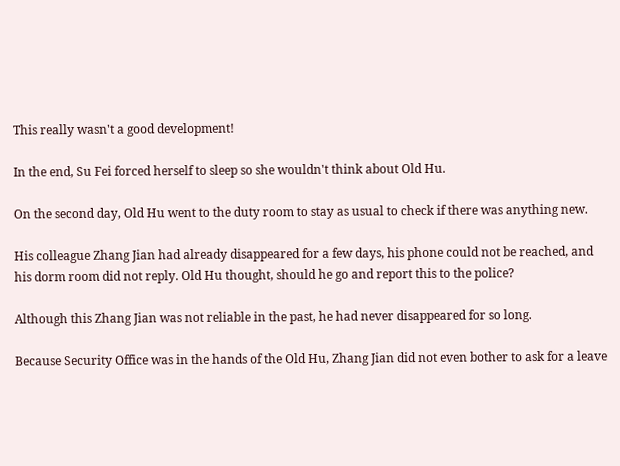This really wasn't a good development!

In the end, Su Fei forced herself to sleep so she wouldn't think about Old Hu.

On the second day, Old Hu went to the duty room to stay as usual to check if there was anything new.

His colleague Zhang Jian had already disappeared for a few days, his phone could not be reached, and his dorm room did not reply. Old Hu thought, should he go and report this to the police?

Although this Zhang Jian was not reliable in the past, he had never disappeared for so long.

Because Security Office was in the hands of the Old Hu, Zhang Jian did not even bother to ask for a leave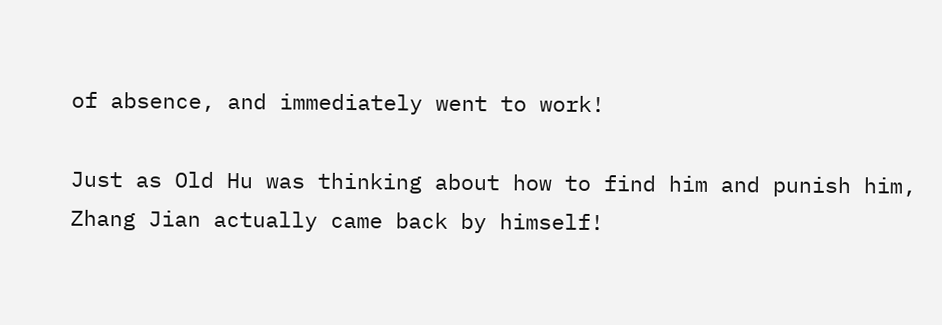of absence, and immediately went to work!

Just as Old Hu was thinking about how to find him and punish him, Zhang Jian actually came back by himself!